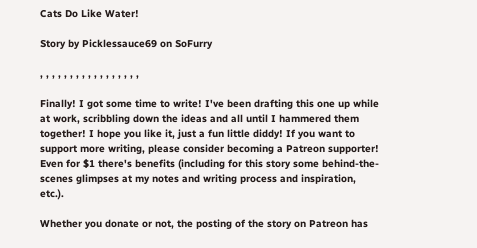Cats Do Like Water!

Story by Picklessauce69 on SoFurry

, , , , , , , , , , , , , , , , ,

Finally! I got some time to write! I've been drafting this one up while at work, scribbling down the ideas and all until I hammered them together! I hope you like it, just a fun little diddy! If you want to support more writing, please consider becoming a Patreon supporter! Even for $1 there's benefits (including for this story some behind-the-scenes glimpses at my notes and writing process and inspiration, etc.).

Whether you donate or not, the posting of the story on Patreon has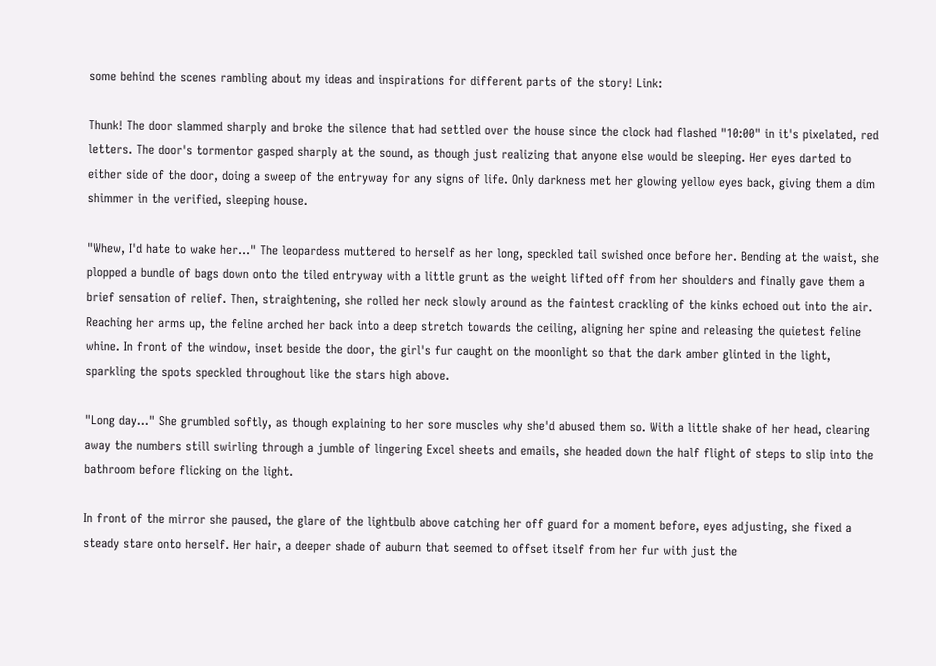some behind the scenes rambling about my ideas and inspirations for different parts of the story! Link:

Thunk! The door slammed sharply and broke the silence that had settled over the house since the clock had flashed "10:00" in it's pixelated, red letters. The door's tormentor gasped sharply at the sound, as though just realizing that anyone else would be sleeping. Her eyes darted to either side of the door, doing a sweep of the entryway for any signs of life. Only darkness met her glowing yellow eyes back, giving them a dim shimmer in the verified, sleeping house.

"Whew, I'd hate to wake her..." The leopardess muttered to herself as her long, speckled tail swished once before her. Bending at the waist, she plopped a bundle of bags down onto the tiled entryway with a little grunt as the weight lifted off from her shoulders and finally gave them a brief sensation of relief. Then, straightening, she rolled her neck slowly around as the faintest crackling of the kinks echoed out into the air. Reaching her arms up, the feline arched her back into a deep stretch towards the ceiling, aligning her spine and releasing the quietest feline whine. In front of the window, inset beside the door, the girl's fur caught on the moonlight so that the dark amber glinted in the light, sparkling the spots speckled throughout like the stars high above.

"Long day..." She grumbled softly, as though explaining to her sore muscles why she'd abused them so. With a little shake of her head, clearing away the numbers still swirling through a jumble of lingering Excel sheets and emails, she headed down the half flight of steps to slip into the bathroom before flicking on the light.

In front of the mirror she paused, the glare of the lightbulb above catching her off guard for a moment before, eyes adjusting, she fixed a steady stare onto herself. Her hair, a deeper shade of auburn that seemed to offset itself from her fur with just the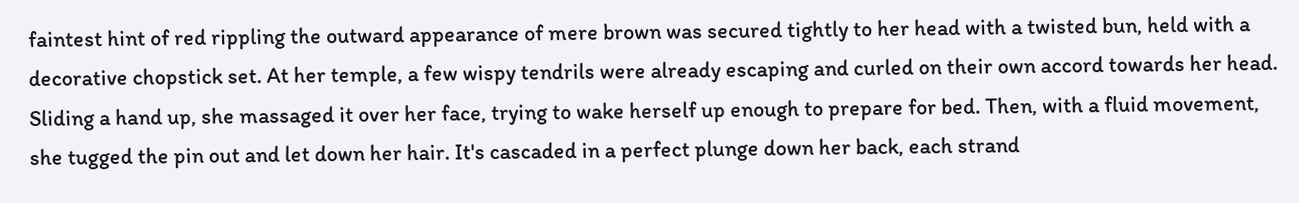faintest hint of red rippling the outward appearance of mere brown was secured tightly to her head with a twisted bun, held with a decorative chopstick set. At her temple, a few wispy tendrils were already escaping and curled on their own accord towards her head. Sliding a hand up, she massaged it over her face, trying to wake herself up enough to prepare for bed. Then, with a fluid movement, she tugged the pin out and let down her hair. It's cascaded in a perfect plunge down her back, each strand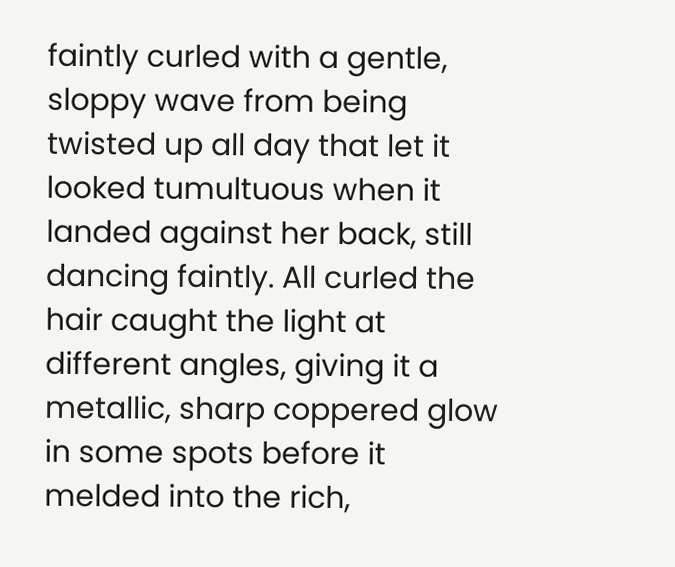faintly curled with a gentle, sloppy wave from being twisted up all day that let it looked tumultuous when it landed against her back, still dancing faintly. All curled the hair caught the light at different angles, giving it a metallic, sharp coppered glow in some spots before it melded into the rich,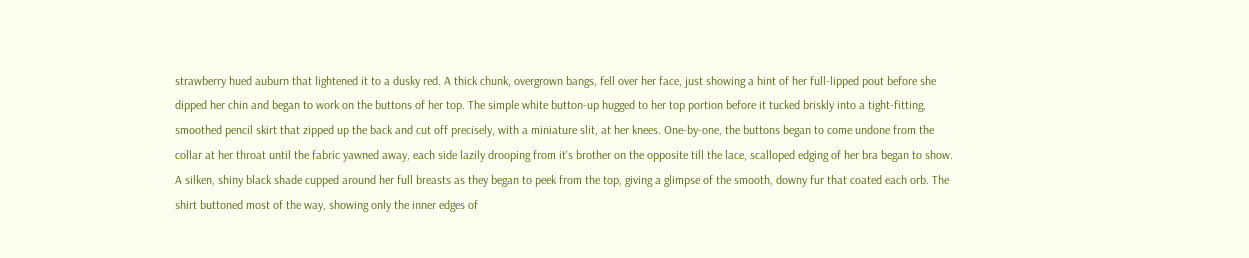strawberry hued auburn that lightened it to a dusky red. A thick chunk, overgrown bangs, fell over her face, just showing a hint of her full-lipped pout before she dipped her chin and began to work on the buttons of her top. The simple white button-up hugged to her top portion before it tucked briskly into a tight-fitting, smoothed pencil skirt that zipped up the back and cut off precisely, with a miniature slit, at her knees. One-by-one, the buttons began to come undone from the collar at her throat until the fabric yawned away, each side lazily drooping from it's brother on the opposite till the lace, scalloped edging of her bra began to show. A silken, shiny black shade cupped around her full breasts as they began to peek from the top, giving a glimpse of the smooth, downy fur that coated each orb. The shirt buttoned most of the way, showing only the inner edges of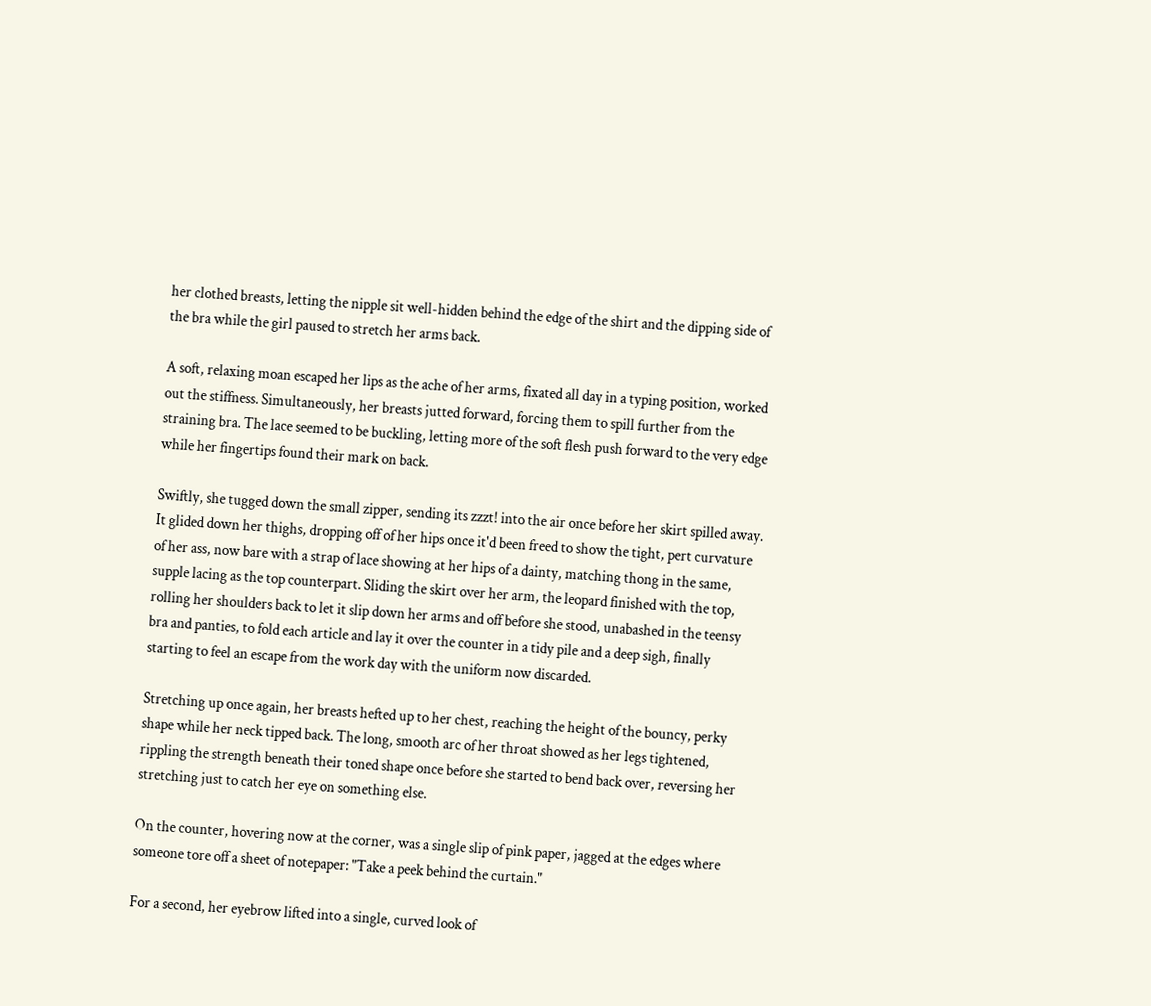her clothed breasts, letting the nipple sit well-hidden behind the edge of the shirt and the dipping side of the bra while the girl paused to stretch her arms back.

A soft, relaxing moan escaped her lips as the ache of her arms, fixated all day in a typing position, worked out the stiffness. Simultaneously, her breasts jutted forward, forcing them to spill further from the straining bra. The lace seemed to be buckling, letting more of the soft flesh push forward to the very edge while her fingertips found their mark on back.

Swiftly, she tugged down the small zipper, sending its zzzt! into the air once before her skirt spilled away. It glided down her thighs, dropping off of her hips once it'd been freed to show the tight, pert curvature of her ass, now bare with a strap of lace showing at her hips of a dainty, matching thong in the same, supple lacing as the top counterpart. Sliding the skirt over her arm, the leopard finished with the top, rolling her shoulders back to let it slip down her arms and off before she stood, unabashed in the teensy bra and panties, to fold each article and lay it over the counter in a tidy pile and a deep sigh, finally starting to feel an escape from the work day with the uniform now discarded.

Stretching up once again, her breasts hefted up to her chest, reaching the height of the bouncy, perky shape while her neck tipped back. The long, smooth arc of her throat showed as her legs tightened, rippling the strength beneath their toned shape once before she started to bend back over, reversing her stretching just to catch her eye on something else.

On the counter, hovering now at the corner, was a single slip of pink paper, jagged at the edges where someone tore off a sheet of notepaper: "Take a peek behind the curtain."

For a second, her eyebrow lifted into a single, curved look of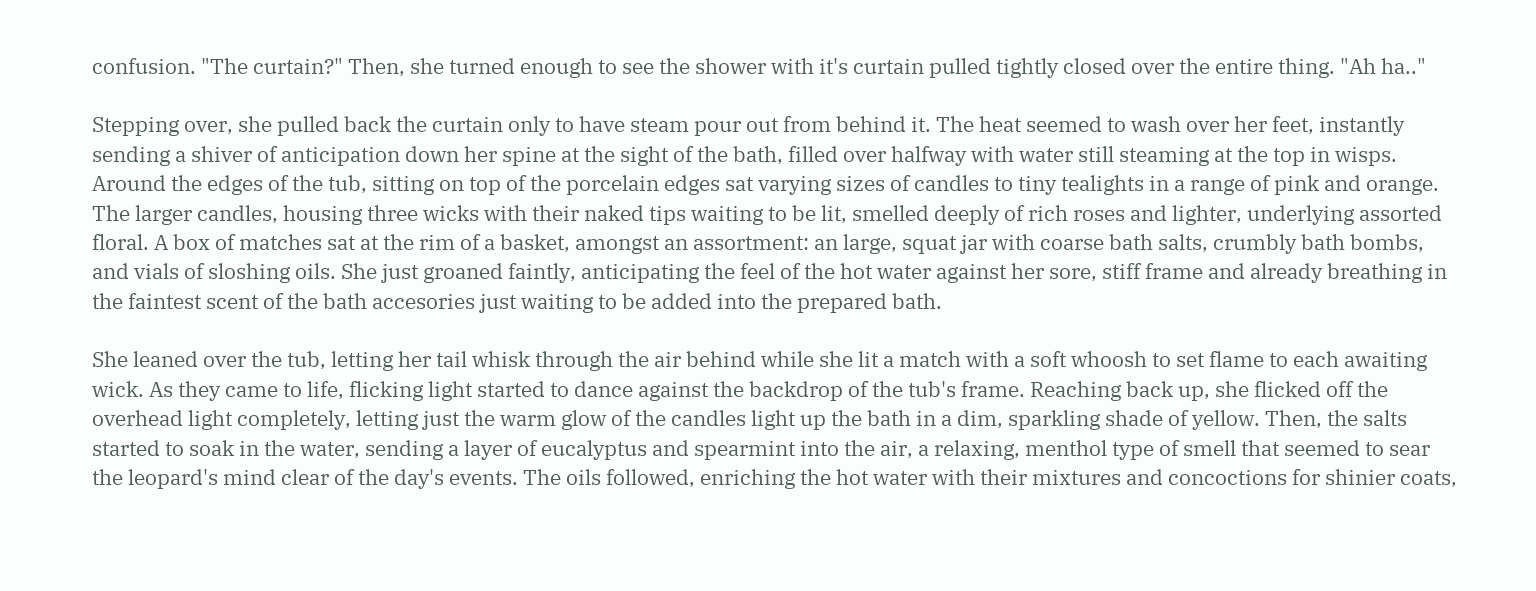confusion. "The curtain?" Then, she turned enough to see the shower with it's curtain pulled tightly closed over the entire thing. "Ah ha.."

Stepping over, she pulled back the curtain only to have steam pour out from behind it. The heat seemed to wash over her feet, instantly sending a shiver of anticipation down her spine at the sight of the bath, filled over halfway with water still steaming at the top in wisps. Around the edges of the tub, sitting on top of the porcelain edges sat varying sizes of candles to tiny tealights in a range of pink and orange. The larger candles, housing three wicks with their naked tips waiting to be lit, smelled deeply of rich roses and lighter, underlying assorted floral. A box of matches sat at the rim of a basket, amongst an assortment: an large, squat jar with coarse bath salts, crumbly bath bombs, and vials of sloshing oils. She just groaned faintly, anticipating the feel of the hot water against her sore, stiff frame and already breathing in the faintest scent of the bath accesories just waiting to be added into the prepared bath.

She leaned over the tub, letting her tail whisk through the air behind while she lit a match with a soft whoosh to set flame to each awaiting wick. As they came to life, flicking light started to dance against the backdrop of the tub's frame. Reaching back up, she flicked off the overhead light completely, letting just the warm glow of the candles light up the bath in a dim, sparkling shade of yellow. Then, the salts started to soak in the water, sending a layer of eucalyptus and spearmint into the air, a relaxing, menthol type of smell that seemed to sear the leopard's mind clear of the day's events. The oils followed, enriching the hot water with their mixtures and concoctions for shinier coats,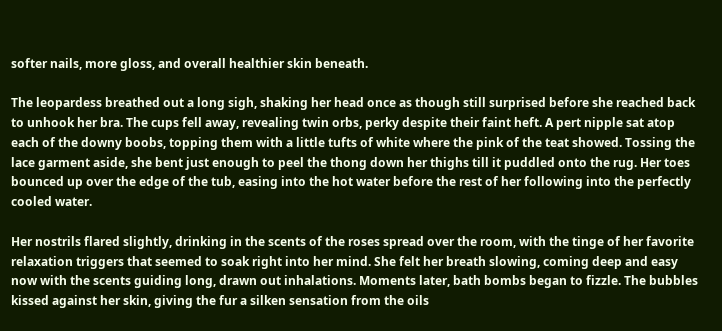softer nails, more gloss, and overall healthier skin beneath.

The leopardess breathed out a long sigh, shaking her head once as though still surprised before she reached back to unhook her bra. The cups fell away, revealing twin orbs, perky despite their faint heft. A pert nipple sat atop each of the downy boobs, topping them with a little tufts of white where the pink of the teat showed. Tossing the lace garment aside, she bent just enough to peel the thong down her thighs till it puddled onto the rug. Her toes bounced up over the edge of the tub, easing into the hot water before the rest of her following into the perfectly cooled water.

Her nostrils flared slightly, drinking in the scents of the roses spread over the room, with the tinge of her favorite relaxation triggers that seemed to soak right into her mind. She felt her breath slowing, coming deep and easy now with the scents guiding long, drawn out inhalations. Moments later, bath bombs began to fizzle. The bubbles kissed against her skin, giving the fur a silken sensation from the oils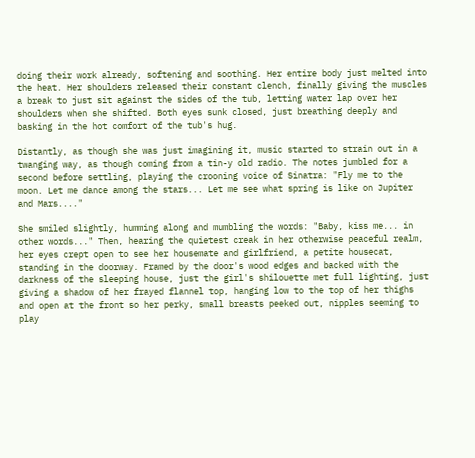doing their work already, softening and soothing. Her entire body just melted into the heat. Her shoulders released their constant clench, finally giving the muscles a break to just sit against the sides of the tub, letting water lap over her shoulders when she shifted. Both eyes sunk closed, just breathing deeply and basking in the hot comfort of the tub's hug.

Distantly, as though she was just imagining it, music started to strain out in a twanging way, as though coming from a tin-y old radio. The notes jumbled for a second before settling, playing the crooning voice of Sinatra: "Fly me to the moon. Let me dance among the stars... Let me see what spring is like on Jupiter and Mars...."

She smiled slightly, humming along and mumbling the words: "Baby, kiss me... in other words..." Then, hearing the quietest creak in her otherwise peaceful realm, her eyes crept open to see her housemate and girlfriend, a petite housecat, standing in the doorway. Framed by the door's wood edges and backed with the darkness of the sleeping house, just the girl's shilouette met full lighting, just giving a shadow of her frayed flannel top, hanging low to the top of her thighs and open at the front so her perky, small breasts peeked out, nipples seeming to play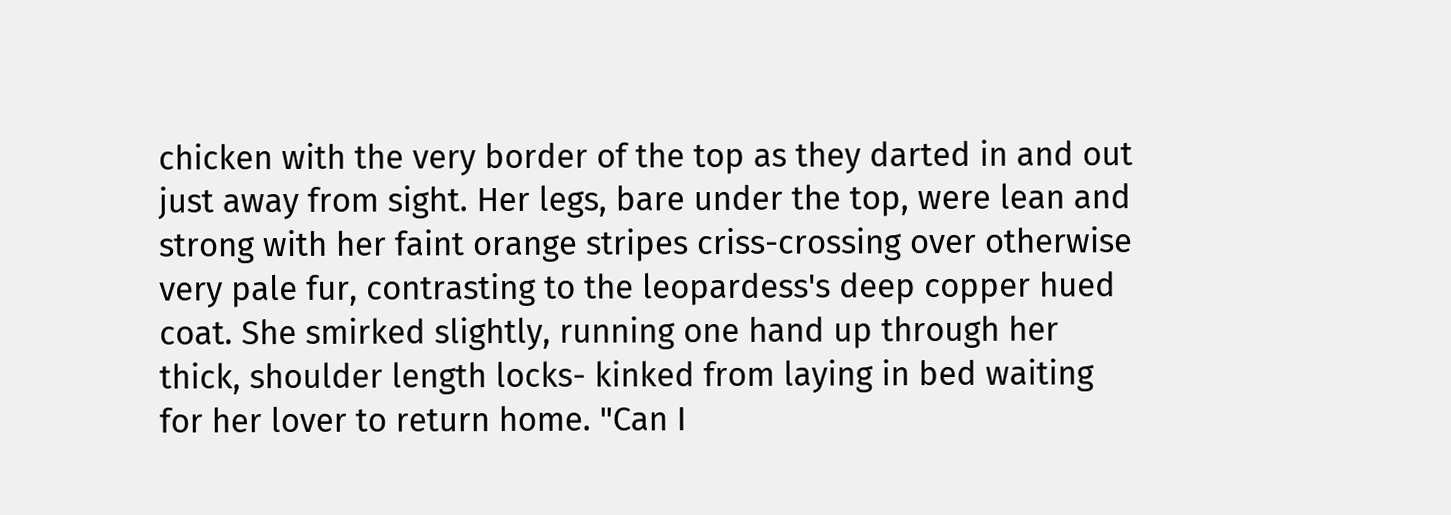chicken with the very border of the top as they darted in and out just away from sight. Her legs, bare under the top, were lean and strong with her faint orange stripes criss-crossing over otherwise very pale fur, contrasting to the leopardess's deep copper hued coat. She smirked slightly, running one hand up through her thick, shoulder length locks- kinked from laying in bed waiting for her lover to return home. "Can I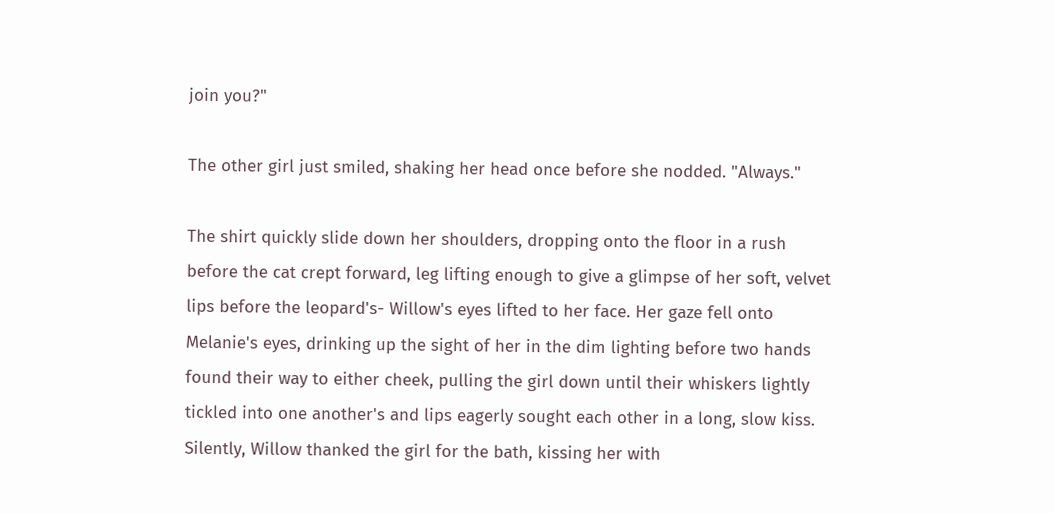join you?"

The other girl just smiled, shaking her head once before she nodded. "Always."

The shirt quickly slide down her shoulders, dropping onto the floor in a rush before the cat crept forward, leg lifting enough to give a glimpse of her soft, velvet lips before the leopard's- Willow's eyes lifted to her face. Her gaze fell onto Melanie's eyes, drinking up the sight of her in the dim lighting before two hands found their way to either cheek, pulling the girl down until their whiskers lightly tickled into one another's and lips eagerly sought each other in a long, slow kiss. Silently, Willow thanked the girl for the bath, kissing her with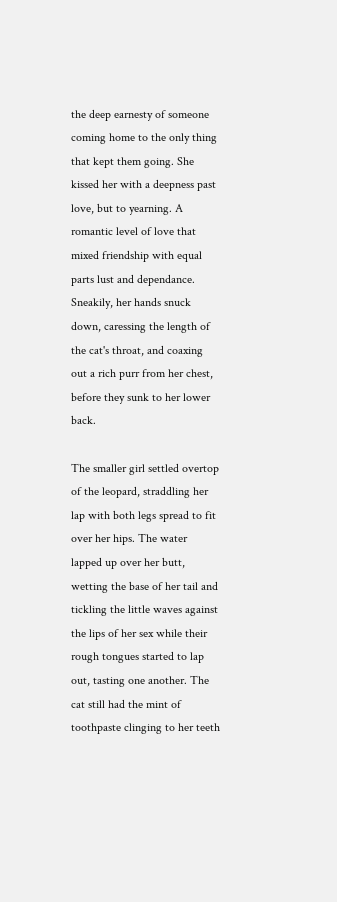the deep earnesty of someone coming home to the only thing that kept them going. She kissed her with a deepness past love, but to yearning. A romantic level of love that mixed friendship with equal parts lust and dependance. Sneakily, her hands snuck down, caressing the length of the cat's throat, and coaxing out a rich purr from her chest, before they sunk to her lower back.

The smaller girl settled overtop of the leopard, straddling her lap with both legs spread to fit over her hips. The water lapped up over her butt, wetting the base of her tail and tickling the little waves against the lips of her sex while their rough tongues started to lap out, tasting one another. The cat still had the mint of toothpaste clinging to her teeth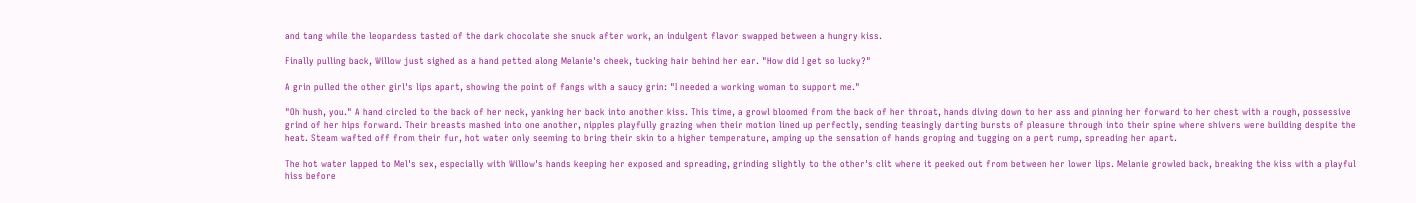and tang while the leopardess tasted of the dark chocolate she snuck after work, an indulgent flavor swapped between a hungry kiss.

Finally pulling back, Willow just sighed as a hand petted along Melanie's cheek, tucking hair behind her ear. "How did I get so lucky?"

A grin pulled the other girl's lips apart, showing the point of fangs with a saucy grin: "I needed a working woman to support me."

"Oh hush, you." A hand circled to the back of her neck, yanking her back into another kiss. This time, a growl bloomed from the back of her throat, hands diving down to her ass and pinning her forward to her chest with a rough, possessive grind of her hips forward. Their breasts mashed into one another, nipples playfully grazing when their motion lined up perfectly, sending teasingly darting bursts of pleasure through into their spine where shivers were building despite the heat. Steam wafted off from their fur, hot water only seeming to bring their skin to a higher temperature, amping up the sensation of hands groping and tugging on a pert rump, spreading her apart.

The hot water lapped to Mel's sex, especially with Willow's hands keeping her exposed and spreading, grinding slightly to the other's clit where it peeked out from between her lower lips. Melanie growled back, breaking the kiss with a playful hiss before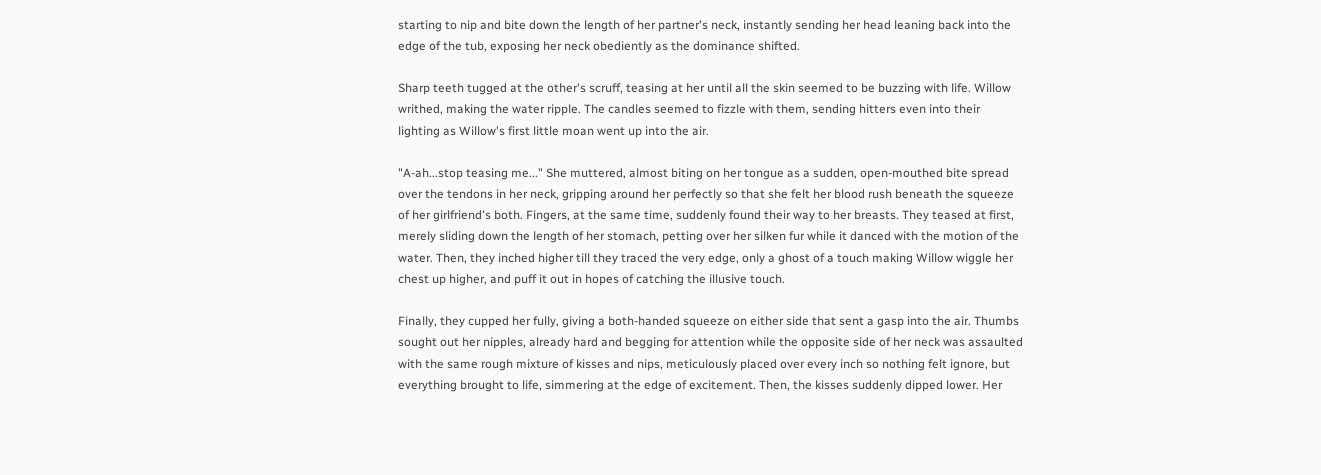starting to nip and bite down the length of her partner's neck, instantly sending her head leaning back into the edge of the tub, exposing her neck obediently as the dominance shifted.

Sharp teeth tugged at the other's scruff, teasing at her until all the skin seemed to be buzzing with life. Willow writhed, making the water ripple. The candles seemed to fizzle with them, sending hitters even into their lighting as Willow's first little moan went up into the air.

"A-ah...stop teasing me..." She muttered, almost biting on her tongue as a sudden, open-mouthed bite spread over the tendons in her neck, gripping around her perfectly so that she felt her blood rush beneath the squeeze of her girlfriend's both. Fingers, at the same time, suddenly found their way to her breasts. They teased at first, merely sliding down the length of her stomach, petting over her silken fur while it danced with the motion of the water. Then, they inched higher till they traced the very edge, only a ghost of a touch making Willow wiggle her chest up higher, and puff it out in hopes of catching the illusive touch.

Finally, they cupped her fully, giving a both-handed squeeze on either side that sent a gasp into the air. Thumbs sought out her nipples, already hard and begging for attention while the opposite side of her neck was assaulted with the same rough mixture of kisses and nips, meticulously placed over every inch so nothing felt ignore, but everything brought to life, simmering at the edge of excitement. Then, the kisses suddenly dipped lower. Her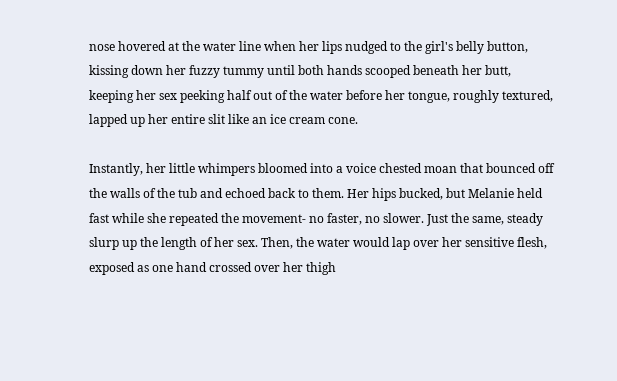nose hovered at the water line when her lips nudged to the girl's belly button, kissing down her fuzzy tummy until both hands scooped beneath her butt, keeping her sex peeking half out of the water before her tongue, roughly textured, lapped up her entire slit like an ice cream cone.

Instantly, her little whimpers bloomed into a voice chested moan that bounced off the walls of the tub and echoed back to them. Her hips bucked, but Melanie held fast while she repeated the movement- no faster, no slower. Just the same, steady slurp up the length of her sex. Then, the water would lap over her sensitive flesh, exposed as one hand crossed over her thigh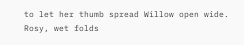to let her thumb spread Willow open wide. Rosy, wet folds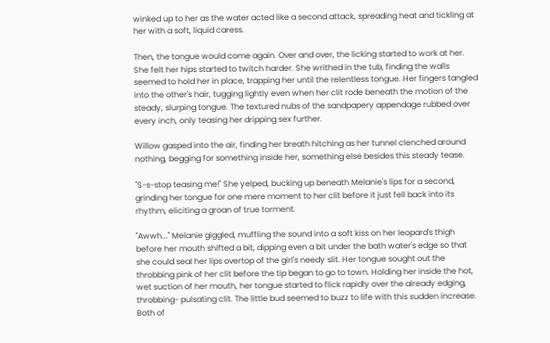winked up to her as the water acted like a second attack, spreading heat and tickling at her with a soft, liquid caress.

Then, the tongue would come again. Over and over, the licking started to work at her. She felt her hips started to twitch harder. She writhed in the tub, finding the walls seemed to hold her in place, trapping her until the relentless tongue. Her fingers tangled into the other's hair, tugging lightly even when her clit rode beneath the motion of the steady, slurping tongue. The textured nubs of the sandpapery appendage rubbed over every inch, only teasing her dripping sex further.

Willow gasped into the air, finding her breath hitching as her tunnel clenched around nothing, begging for something inside her, something else besides this steady tease.

"S-s-stop teasing me!" She yelped, bucking up beneath Melanie's lips for a second, grinding her tongue for one mere moment to her clit before it just fell back into its rhythm, eliciting a groan of true torment.

"Awwh..." Melanie giggled, muffling the sound into a soft kiss on her leopard's thigh before her mouth shifted a bit, dipping even a bit under the bath water's edge so that she could seal her lips overtop of the girl's needy slit. Her tongue sought out the throbbing pink of her clit before the tip began to go to town. Holding her inside the hot, wet suction of her mouth, her tongue started to flick rapidly over the already edging, throbbing- pulsating clit. The little bud seemed to buzz to life with this sudden increase. Both of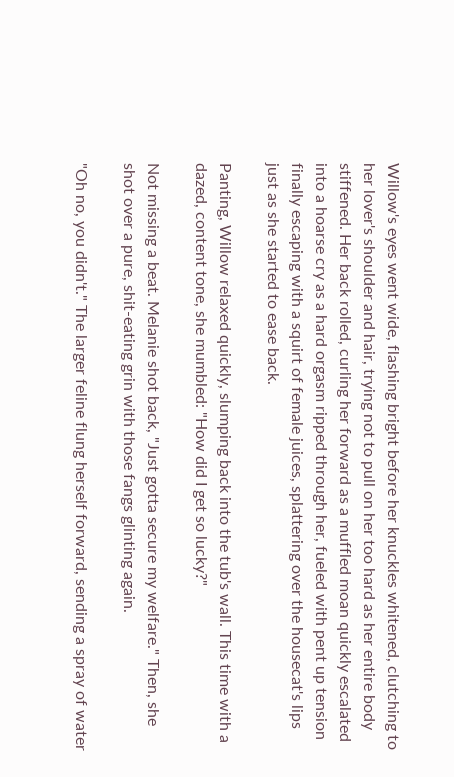Willow's eyes went wide, flashing bright before her knuckles whitened, clutching to her lover's shoulder and hair, trying not to pull on her too hard as her entire body stiffened. Her back rolled, curling her forward as a muffled moan quickly escalated into a hoarse cry as a hard orgasm ripped through her, fueled with pent up tension finally escaping with a squirt of female juices, splattering over the housecat's lips just as she started to ease back.

Panting, Willow relaxed quickly, slumping back into the tub's wall. This time with a dazed, content tone, she mumbled: "How did I get so lucky?"

Not missing a beat. Melanie shot back, "Just gotta secure my welfare." Then, she shot over a pure, shit-eating grin with those fangs glinting again.

"Oh no, you didn't." The larger feline flung herself forward, sending a spray of water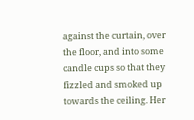against the curtain, over the floor, and into some candle cups so that they fizzled and smoked up towards the ceiling. Her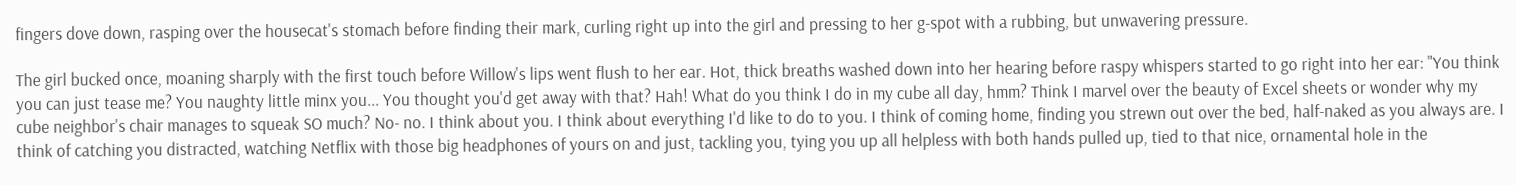fingers dove down, rasping over the housecat's stomach before finding their mark, curling right up into the girl and pressing to her g-spot with a rubbing, but unwavering pressure.

The girl bucked once, moaning sharply with the first touch before Willow's lips went flush to her ear. Hot, thick breaths washed down into her hearing before raspy whispers started to go right into her ear: "You think you can just tease me? You naughty little minx you... You thought you'd get away with that? Hah! What do you think I do in my cube all day, hmm? Think I marvel over the beauty of Excel sheets or wonder why my cube neighbor's chair manages to squeak SO much? No- no. I think about you. I think about everything I'd like to do to you. I think of coming home, finding you strewn out over the bed, half-naked as you always are. I think of catching you distracted, watching Netflix with those big headphones of yours on and just, tackling you, tying you up all helpless with both hands pulled up, tied to that nice, ornamental hole in the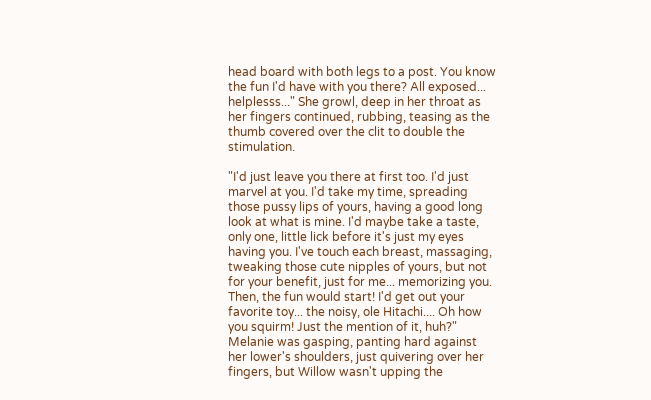head board with both legs to a post. You know the fun I'd have with you there? All exposed... helplesss..." She growl, deep in her throat as her fingers continued, rubbing, teasing as the thumb covered over the clit to double the stimulation.

"I'd just leave you there at first too. I'd just marvel at you. I'd take my time, spreading those pussy lips of yours, having a good long look at what is mine. I'd maybe take a taste, only one, little lick before it's just my eyes having you. I've touch each breast, massaging, tweaking those cute nipples of yours, but not for your benefit, just for me... memorizing you. Then, the fun would start! I'd get out your favorite toy... the noisy, ole Hitachi.... Oh how you squirm! Just the mention of it, huh?" Melanie was gasping, panting hard against her lower's shoulders, just quivering over her fingers, but Willow wasn't upping the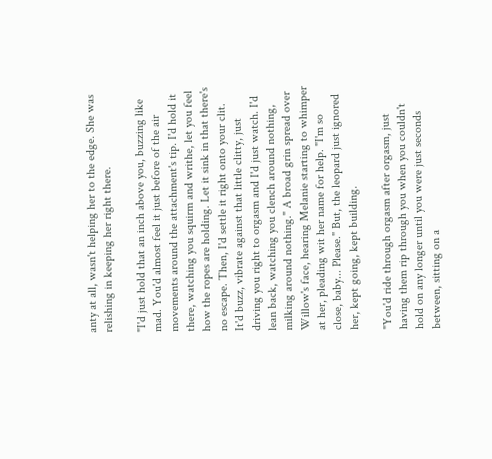anty at all, wasn't helping her to the edge. She was relishing in keeping her right there.

"I'd just hold that an inch above you, buzzing like mad. You'd almost feel it just before of the air movements around the attachment's tip. I'd hold it there, watching you squirm and writhe, let you feel how the ropes are holding. Let it sink in that there's no escape. Then, I'd settle it right onto your clit. It'd buzz, vibrate against that little clitty, just driving you right to orgasm and I'd just watch. I'd lean back, watching you clench around nothing, milking around nothing." A broad grin spread over Willow's face, hearing Melanie starting to whimper at her, pleading wit her name for help. "I'm so close, baby... Please." But, the leopard just ignored her, kept going, kept building.

"You'd ride through orgasm after orgasm, just having them rip through you when you couldn't hold on any longer until you were just seconds between, sitting on a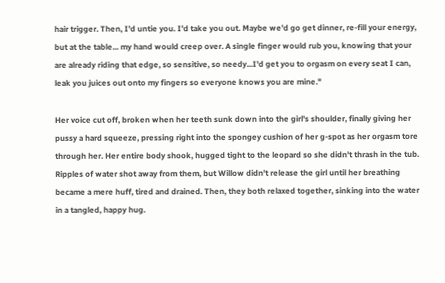hair trigger. Then, I'd untie you. I'd take you out. Maybe we'd go get dinner, re-fill your energy, but at the table... my hand would creep over. A single finger would rub you, knowing that your are already riding that edge, so sensitive, so needy...I'd get you to orgasm on every seat I can, leak you juices out onto my fingers so everyone knows you are mine."

Her voice cut off, broken when her teeth sunk down into the girl's shoulder, finally giving her pussy a hard squeeze, pressing right into the spongey cushion of her g-spot as her orgasm tore through her. Her entire body shook, hugged tight to the leopard so she didn't thrash in the tub. Ripples of water shot away from them, but Willow didn't release the girl until her breathing became a mere huff, tired and drained. Then, they both relaxed together, sinking into the water in a tangled, happy hug.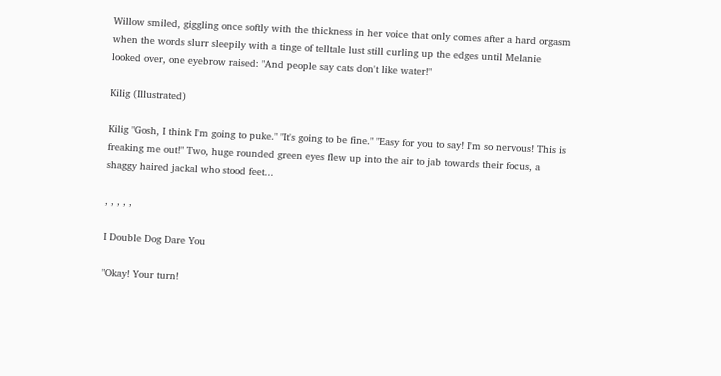Willow smiled, giggling once softly with the thickness in her voice that only comes after a hard orgasm when the words slurr sleepily with a tinge of telltale lust still curling up the edges until Melanie looked over, one eyebrow raised: "And people say cats don't like water!"

Kilig (Illustrated)

Kilig "Gosh, I think I'm going to puke." "It's going to be fine." "Easy for you to say! I'm so nervous! This is freaking me out!" Two, huge rounded green eyes flew up into the air to jab towards their focus, a shaggy haired jackal who stood feet...

, , , , ,

I Double Dog Dare You

"Okay! Your turn!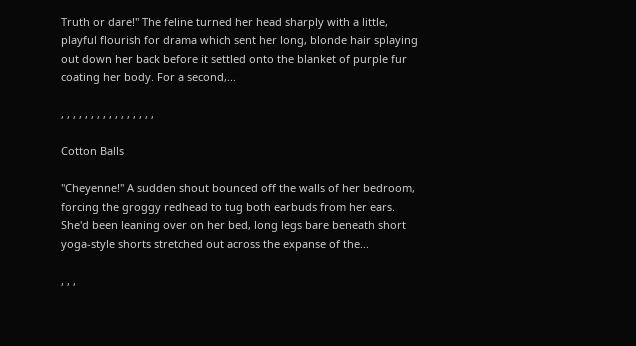Truth or dare!" The feline turned her head sharply with a little, playful flourish for drama which sent her long, blonde hair splaying out down her back before it settled onto the blanket of purple fur coating her body. For a second,...

, , , , , , , , , , , , , , , ,

Cotton Balls

"Cheyenne!" A sudden shout bounced off the walls of her bedroom, forcing the groggy redhead to tug both earbuds from her ears. She'd been leaning over on her bed, long legs bare beneath short yoga-style shorts stretched out across the expanse of the...

, , ,